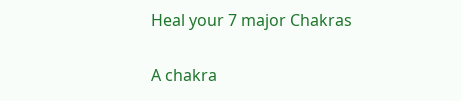Heal your 7 major Chakras

A chakra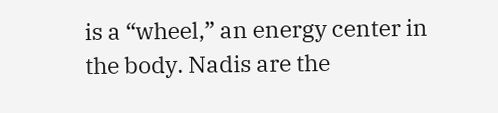is a “wheel,” an energy center in the body. Nadis are the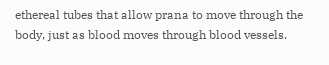ethereal tubes that allow prana to move through the body, just as blood moves through blood vessels.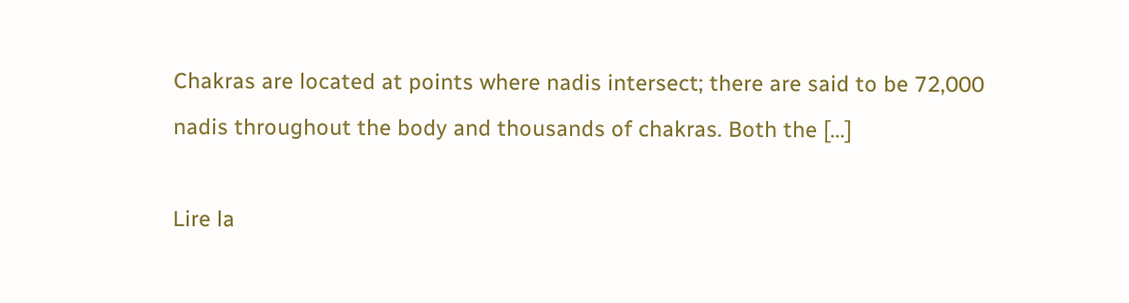Chakras are located at points where nadis intersect; there are said to be 72,000 nadis throughout the body and thousands of chakras. Both the […]

Lire la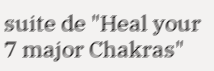suite de "Heal your 7 major Chakras"